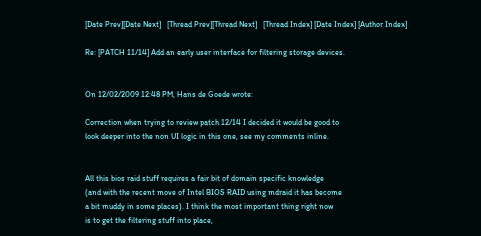[Date Prev][Date Next]   [Thread Prev][Thread Next]   [Thread Index] [Date Index] [Author Index]

Re: [PATCH 11/14] Add an early user interface for filtering storage devices.


On 12/02/2009 12:48 PM, Hans de Goede wrote:

Correction when trying to review patch 12/14 I decided it would be good to
look deeper into the non UI logic in this one, see my comments inline.


All this bios raid stuff requires a fair bit of domain specific knowledge
(and with the recent move of Intel BIOS RAID using mdraid it has become
a bit muddy in some places). I think the most important thing right now
is to get the filtering stuff into place,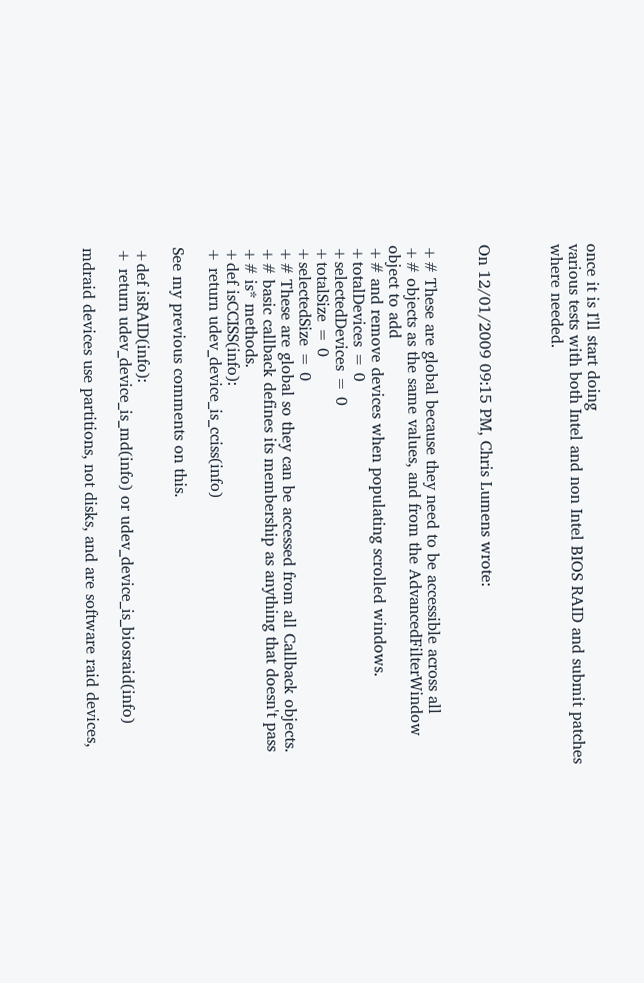once it is I'll start doing
various tests with both Intel and non Intel BIOS RAID and submit patches
where needed.



On 12/01/2009 09:15 PM, Chris Lumens wrote:


+# These are global because they need to be accessible across all
+# objects as the same values, and from the AdvancedFilterWindow
object to add
+# and remove devices when populating scrolled windows.
+totalDevices = 0
+selectedDevices = 0
+totalSize = 0
+selectedSize = 0
+# These are global so they can be accessed from all Callback objects.
+# basic callback defines its membership as anything that doesn't pass
+# is* methods.
+def isCCISS(info):
+ return udev_device_is_cciss(info)

See my previous comments on this.

+def isRAID(info):
+ return udev_device_is_md(info) or udev_device_is_biosraid(info)

mdraid devices use partitions, not disks, and are software raid devices,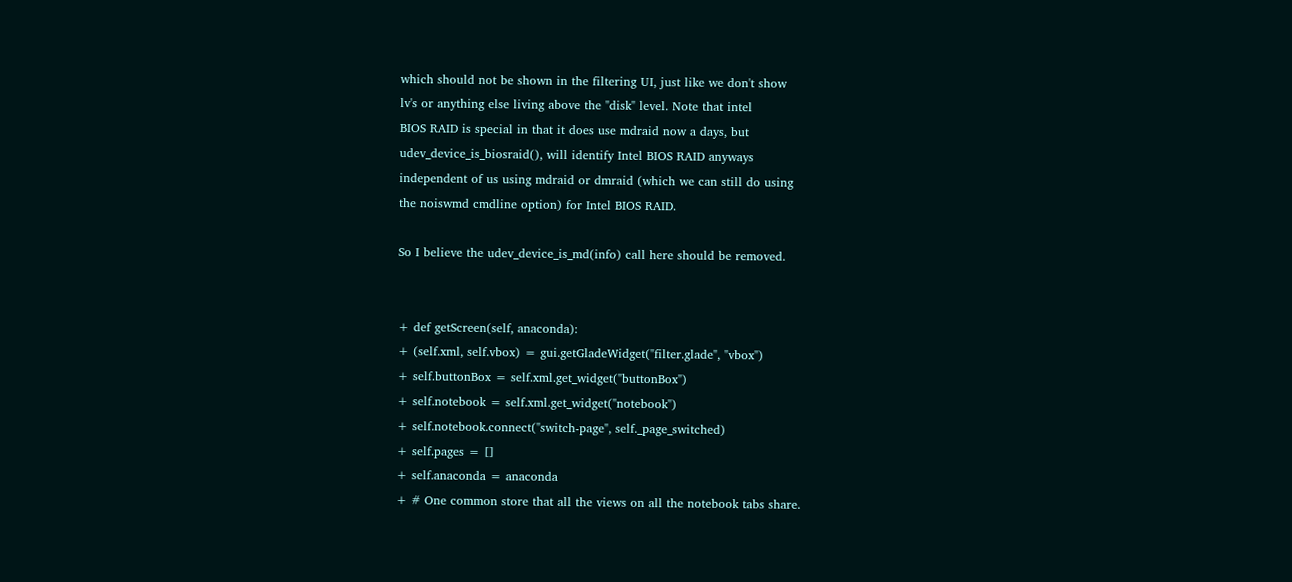which should not be shown in the filtering UI, just like we don't show
lv's or anything else living above the "disk" level. Note that intel
BIOS RAID is special in that it does use mdraid now a days, but
udev_device_is_biosraid(), will identify Intel BIOS RAID anyways
independent of us using mdraid or dmraid (which we can still do using
the noiswmd cmdline option) for Intel BIOS RAID.

So I believe the udev_device_is_md(info) call here should be removed.


+ def getScreen(self, anaconda):
+ (self.xml, self.vbox) = gui.getGladeWidget("filter.glade", "vbox")
+ self.buttonBox = self.xml.get_widget("buttonBox")
+ self.notebook = self.xml.get_widget("notebook")
+ self.notebook.connect("switch-page", self._page_switched)
+ self.pages = []
+ self.anaconda = anaconda
+ # One common store that all the views on all the notebook tabs share.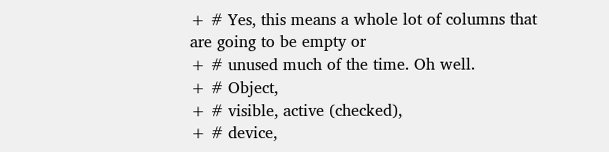+ # Yes, this means a whole lot of columns that are going to be empty or
+ # unused much of the time. Oh well.
+ # Object,
+ # visible, active (checked),
+ # device,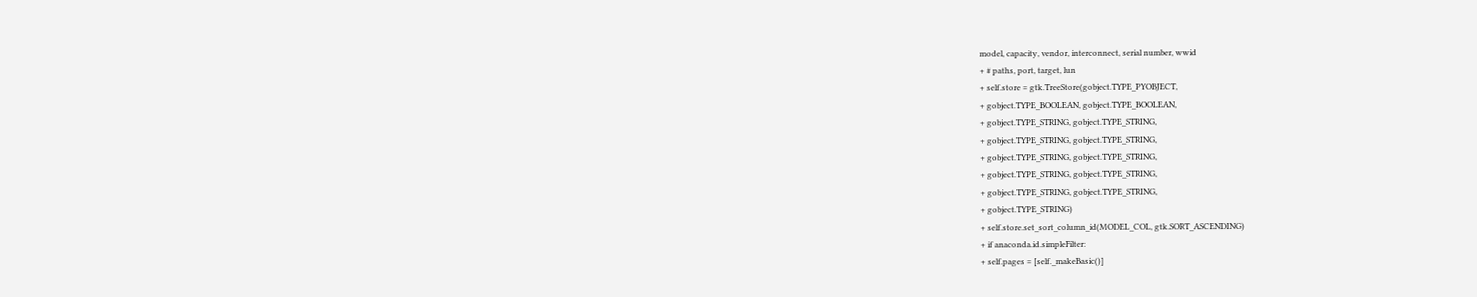model, capacity, vendor, interconnect, serial number, wwid
+ # paths, port, target, lun
+ self.store = gtk.TreeStore(gobject.TYPE_PYOBJECT,
+ gobject.TYPE_BOOLEAN, gobject.TYPE_BOOLEAN,
+ gobject.TYPE_STRING, gobject.TYPE_STRING,
+ gobject.TYPE_STRING, gobject.TYPE_STRING,
+ gobject.TYPE_STRING, gobject.TYPE_STRING,
+ gobject.TYPE_STRING, gobject.TYPE_STRING,
+ gobject.TYPE_STRING, gobject.TYPE_STRING,
+ gobject.TYPE_STRING)
+ self.store.set_sort_column_id(MODEL_COL, gtk.SORT_ASCENDING)
+ if anaconda.id.simpleFilter:
+ self.pages = [self._makeBasic()]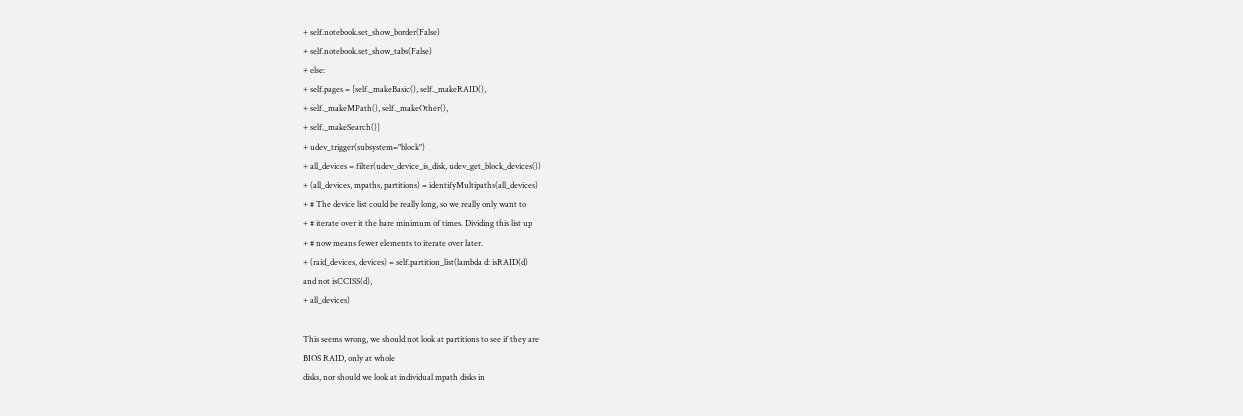+ self.notebook.set_show_border(False)
+ self.notebook.set_show_tabs(False)
+ else:
+ self.pages = [self._makeBasic(), self._makeRAID(),
+ self._makeMPath(), self._makeOther(),
+ self._makeSearch()]
+ udev_trigger(subsystem="block")
+ all_devices = filter(udev_device_is_disk, udev_get_block_devices())
+ (all_devices, mpaths, partitions) = identifyMultipaths(all_devices)
+ # The device list could be really long, so we really only want to
+ # iterate over it the bare minimum of times. Dividing this list up
+ # now means fewer elements to iterate over later.
+ (raid_devices, devices) = self.partition_list(lambda d: isRAID(d)
and not isCCISS(d),
+ all_devices)

This seems wrong, we should not look at partitions to see if they are
BIOS RAID, only at whole
disks, nor should we look at individual mpath disks in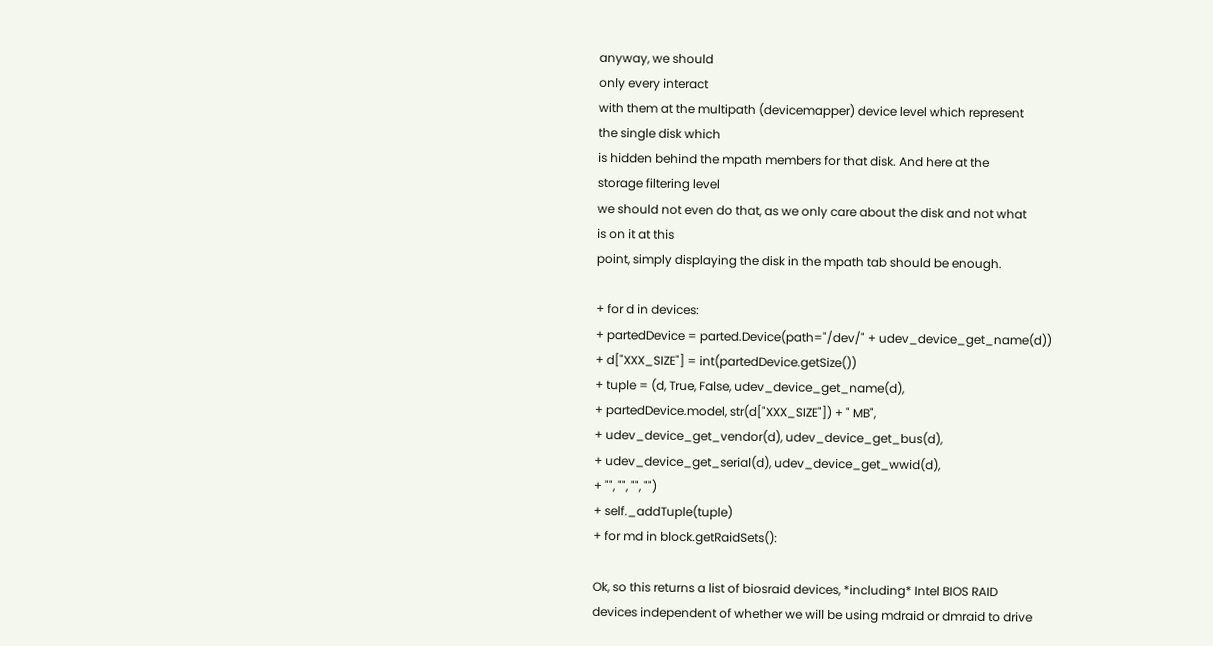anyway, we should
only every interact
with them at the multipath (devicemapper) device level which represent
the single disk which
is hidden behind the mpath members for that disk. And here at the
storage filtering level
we should not even do that, as we only care about the disk and not what
is on it at this
point, simply displaying the disk in the mpath tab should be enough.

+ for d in devices:
+ partedDevice = parted.Device(path="/dev/" + udev_device_get_name(d))
+ d["XXX_SIZE"] = int(partedDevice.getSize())
+ tuple = (d, True, False, udev_device_get_name(d),
+ partedDevice.model, str(d["XXX_SIZE"]) + " MB",
+ udev_device_get_vendor(d), udev_device_get_bus(d),
+ udev_device_get_serial(d), udev_device_get_wwid(d),
+ "", "", "", "")
+ self._addTuple(tuple)
+ for md in block.getRaidSets():

Ok, so this returns a list of biosraid devices, *including* Intel BIOS RAID
devices independent of whether we will be using mdraid or dmraid to drive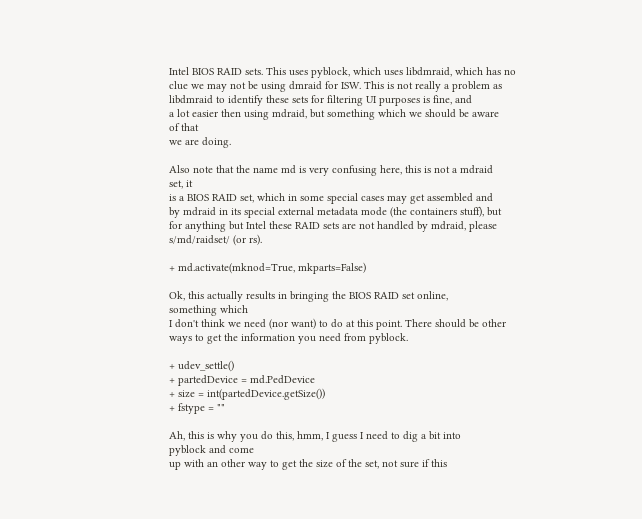Intel BIOS RAID sets. This uses pyblock, which uses libdmraid, which has no
clue we may not be using dmraid for ISW. This is not really a problem as
libdmraid to identify these sets for filtering UI purposes is fine, and
a lot easier then using mdraid, but something which we should be aware
of that
we are doing.

Also note that the name md is very confusing here, this is not a mdraid
set, it
is a BIOS RAID set, which in some special cases may get assembled and
by mdraid in its special external metadata mode (the containers stuff), but
for anything but Intel these RAID sets are not handled by mdraid, please
s/md/raidset/ (or rs).

+ md.activate(mknod=True, mkparts=False)

Ok, this actually results in bringing the BIOS RAID set online,
something which
I don't think we need (nor want) to do at this point. There should be other
ways to get the information you need from pyblock.

+ udev_settle()
+ partedDevice = md.PedDevice
+ size = int(partedDevice.getSize())
+ fstype = ""

Ah, this is why you do this, hmm, I guess I need to dig a bit into
pyblock and come
up with an other way to get the size of the set, not sure if this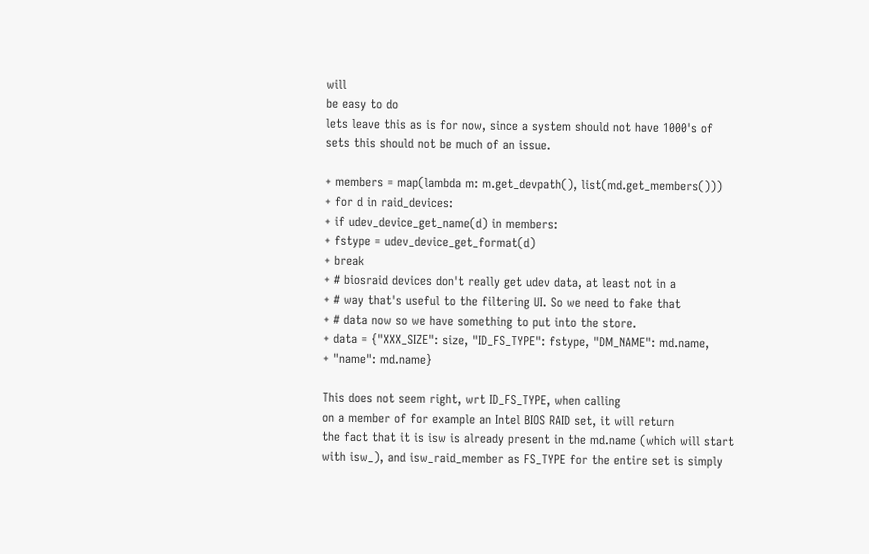will
be easy to do
lets leave this as is for now, since a system should not have 1000's of
sets this should not be much of an issue.

+ members = map(lambda m: m.get_devpath(), list(md.get_members()))
+ for d in raid_devices:
+ if udev_device_get_name(d) in members:
+ fstype = udev_device_get_format(d)
+ break
+ # biosraid devices don't really get udev data, at least not in a
+ # way that's useful to the filtering UI. So we need to fake that
+ # data now so we have something to put into the store.
+ data = {"XXX_SIZE": size, "ID_FS_TYPE": fstype, "DM_NAME": md.name,
+ "name": md.name}

This does not seem right, wrt ID_FS_TYPE, when calling
on a member of for example an Intel BIOS RAID set, it will return
the fact that it is isw is already present in the md.name (which will start
with isw_), and isw_raid_member as FS_TYPE for the entire set is simply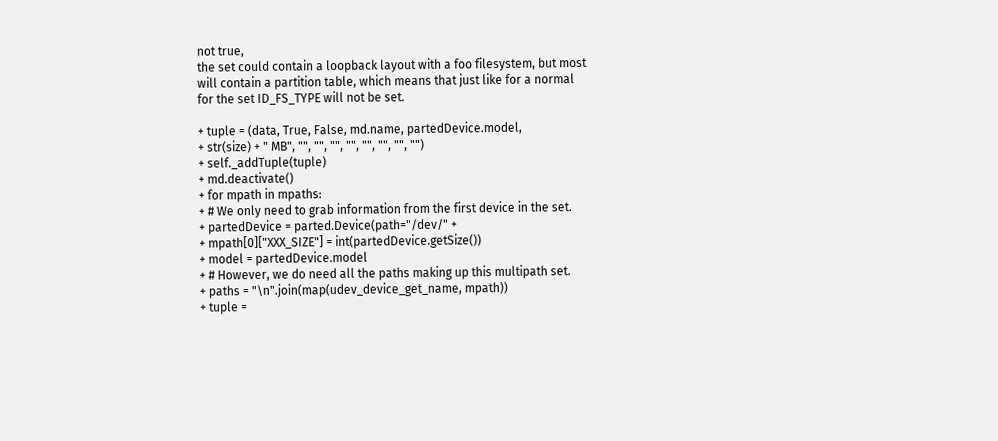not true,
the set could contain a loopback layout with a foo filesystem, but most
will contain a partition table, which means that just like for a normal
for the set ID_FS_TYPE will not be set.

+ tuple = (data, True, False, md.name, partedDevice.model,
+ str(size) + " MB", "", "", "", "", "", "", "", "")
+ self._addTuple(tuple)
+ md.deactivate()
+ for mpath in mpaths:
+ # We only need to grab information from the first device in the set.
+ partedDevice = parted.Device(path="/dev/" +
+ mpath[0]["XXX_SIZE"] = int(partedDevice.getSize())
+ model = partedDevice.model
+ # However, we do need all the paths making up this multipath set.
+ paths = "\n".join(map(udev_device_get_name, mpath))
+ tuple =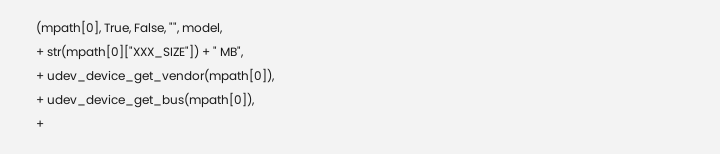(mpath[0], True, False, "", model,
+ str(mpath[0]["XXX_SIZE"]) + " MB",
+ udev_device_get_vendor(mpath[0]),
+ udev_device_get_bus(mpath[0]),
+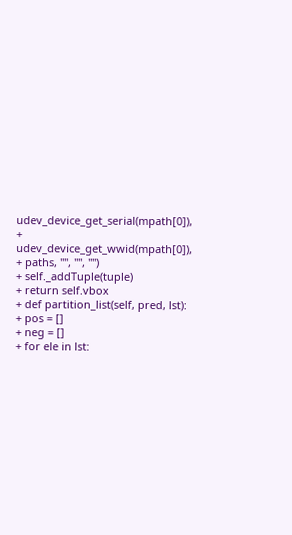udev_device_get_serial(mpath[0]),
+ udev_device_get_wwid(mpath[0]),
+ paths, "", "", "")
+ self._addTuple(tuple)
+ return self.vbox
+ def partition_list(self, pred, lst):
+ pos = []
+ neg = []
+ for ele in lst: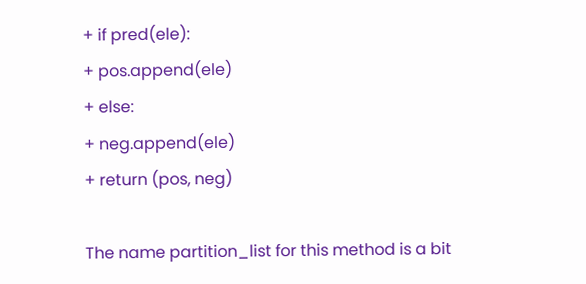+ if pred(ele):
+ pos.append(ele)
+ else:
+ neg.append(ele)
+ return (pos, neg)

The name partition_list for this method is a bit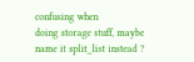confusing when
doing storage stuff, maybe name it split_list instead ?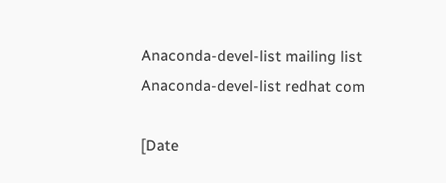Anaconda-devel-list mailing list
Anaconda-devel-list redhat com

[Date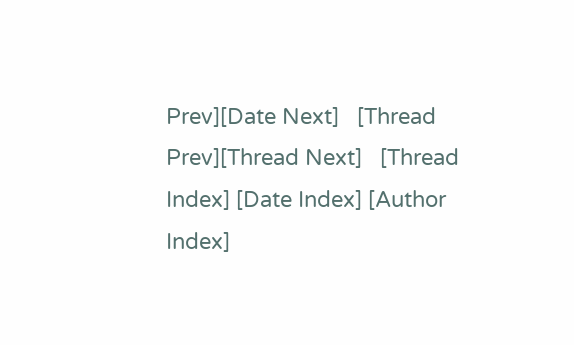Prev][Date Next]   [Thread Prev][Thread Next]   [Thread Index] [Date Index] [Author Index]